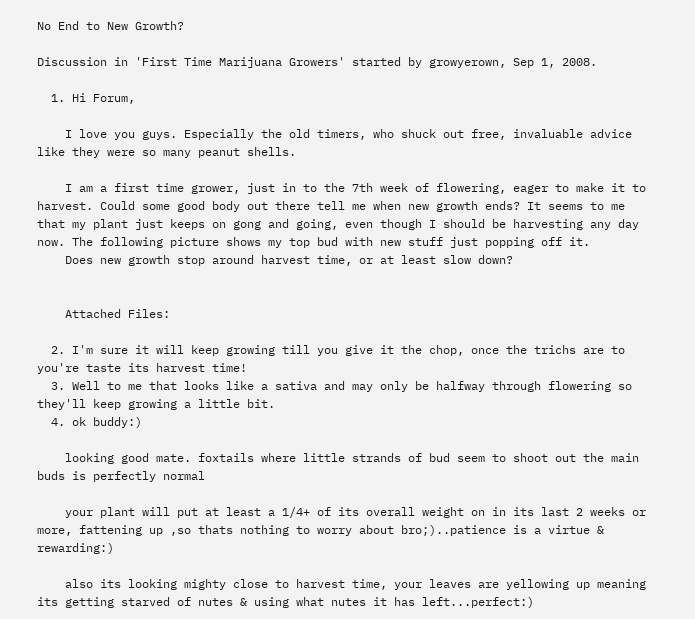No End to New Growth?

Discussion in 'First Time Marijuana Growers' started by growyerown, Sep 1, 2008.

  1. Hi Forum,

    I love you guys. Especially the old timers, who shuck out free, invaluable advice like they were so many peanut shells.

    I am a first time grower, just in to the 7th week of flowering, eager to make it to harvest. Could some good body out there tell me when new growth ends? It seems to me that my plant just keeps on gong and going, even though I should be harvesting any day now. The following picture shows my top bud with new stuff just popping off it.
    Does new growth stop around harvest time, or at least slow down?


    Attached Files:

  2. I'm sure it will keep growing till you give it the chop, once the trichs are to you're taste its harvest time!
  3. Well to me that looks like a sativa and may only be halfway through flowering so they'll keep growing a little bit.
  4. ok buddy:)

    looking good mate. foxtails where little strands of bud seem to shoot out the main buds is perfectly normal

    your plant will put at least a 1/4+ of its overall weight on in its last 2 weeks or more, fattening up ,so thats nothing to worry about bro;)..patience is a virtue & rewarding:)

    also its looking mighty close to harvest time, your leaves are yellowing up meaning its getting starved of nutes & using what nutes it has left...perfect:)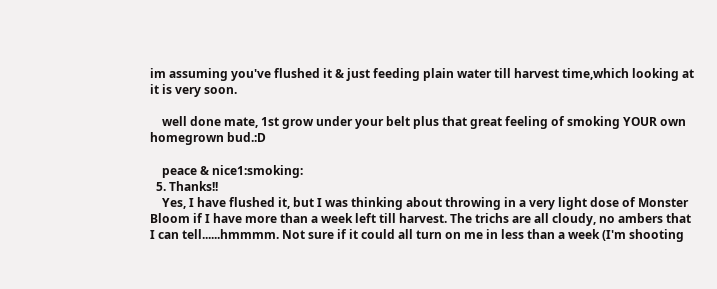im assuming you've flushed it & just feeding plain water till harvest time,which looking at it is very soon.

    well done mate, 1st grow under your belt plus that great feeling of smoking YOUR own homegrown bud.:D

    peace & nice1:smoking:
  5. Thanks!!
    Yes, I have flushed it, but I was thinking about throwing in a very light dose of Monster Bloom if I have more than a week left till harvest. The trichs are all cloudy, no ambers that I can tell......hmmmm. Not sure if it could all turn on me in less than a week (I'm shooting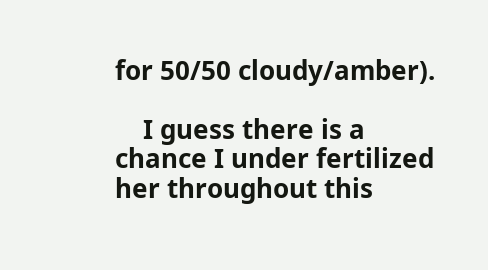for 50/50 cloudy/amber).

    I guess there is a chance I under fertilized her throughout this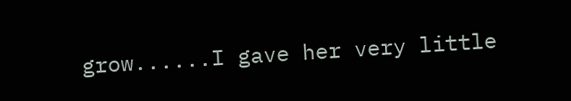grow......I gave her very little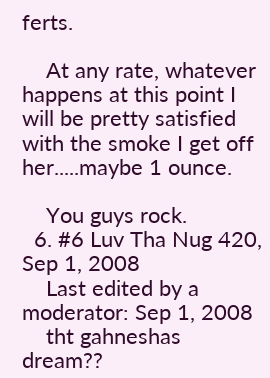ferts.

    At any rate, whatever happens at this point I will be pretty satisfied with the smoke I get off her.....maybe 1 ounce.

    You guys rock.
  6. #6 Luv Tha Nug 420, Sep 1, 2008
    Last edited by a moderator: Sep 1, 2008
    tht gahneshas dream??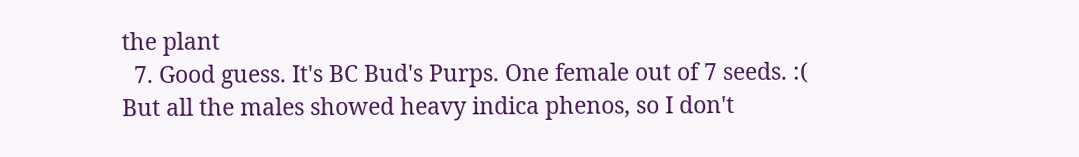the plant
  7. Good guess. It's BC Bud's Purps. One female out of 7 seeds. :( But all the males showed heavy indica phenos, so I don't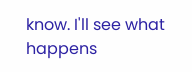know. I'll see what happens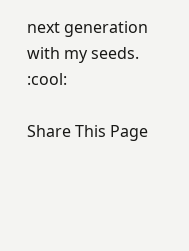next generation with my seeds. :cool:

Share This Page